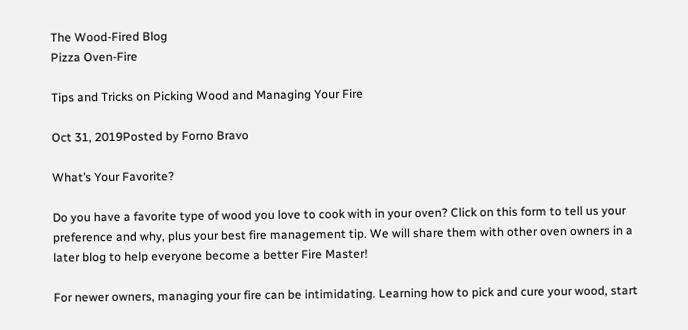The Wood-Fired Blog
Pizza Oven-Fire

Tips and Tricks on Picking Wood and Managing Your Fire

Oct 31, 2019Posted by Forno Bravo

What’s Your Favorite?

Do you have a favorite type of wood you love to cook with in your oven? Click on this form to tell us your preference and why, plus your best fire management tip. We will share them with other oven owners in a later blog to help everyone become a better Fire Master!

For newer owners, managing your fire can be intimidating. Learning how to pick and cure your wood, start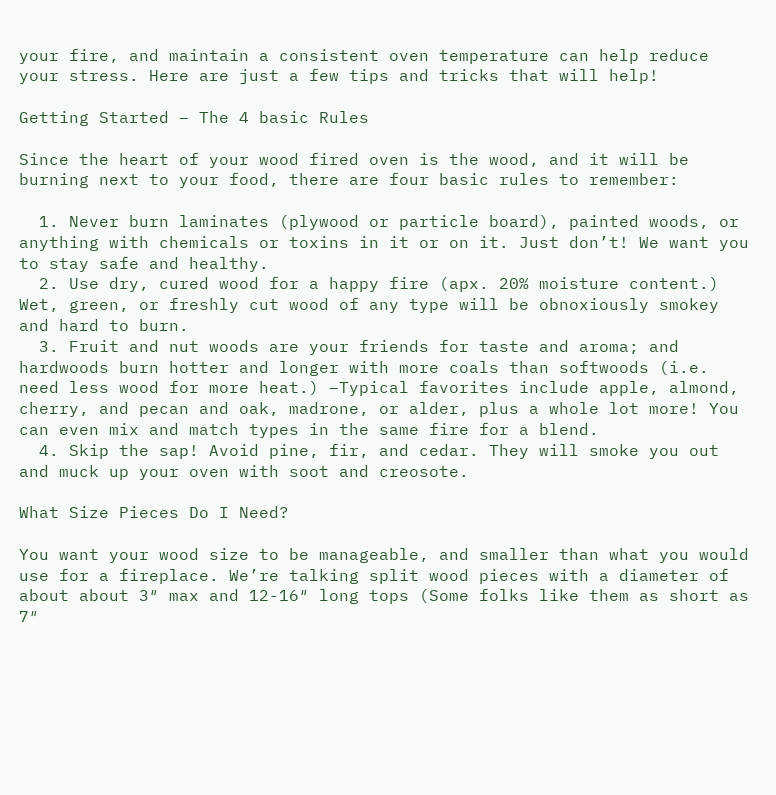your fire, and maintain a consistent oven temperature can help reduce your stress. Here are just a few tips and tricks that will help!

Getting Started – The 4 basic Rules

Since the heart of your wood fired oven is the wood, and it will be burning next to your food, there are four basic rules to remember:

  1. Never burn laminates (plywood or particle board), painted woods, or anything with chemicals or toxins in it or on it. Just don’t! We want you to stay safe and healthy.
  2. Use dry, cured wood for a happy fire (apx. 20% moisture content.) Wet, green, or freshly cut wood of any type will be obnoxiously smokey and hard to burn.
  3. Fruit and nut woods are your friends for taste and aroma; and hardwoods burn hotter and longer with more coals than softwoods (i.e. need less wood for more heat.) –Typical favorites include apple, almond, cherry, and pecan and oak, madrone, or alder, plus a whole lot more! You can even mix and match types in the same fire for a blend.
  4. Skip the sap! Avoid pine, fir, and cedar. They will smoke you out and muck up your oven with soot and creosote.

What Size Pieces Do I Need?

You want your wood size to be manageable, and smaller than what you would use for a fireplace. We’re talking split wood pieces with a diameter of about about 3″ max and 12-16″ long tops (Some folks like them as short as 7″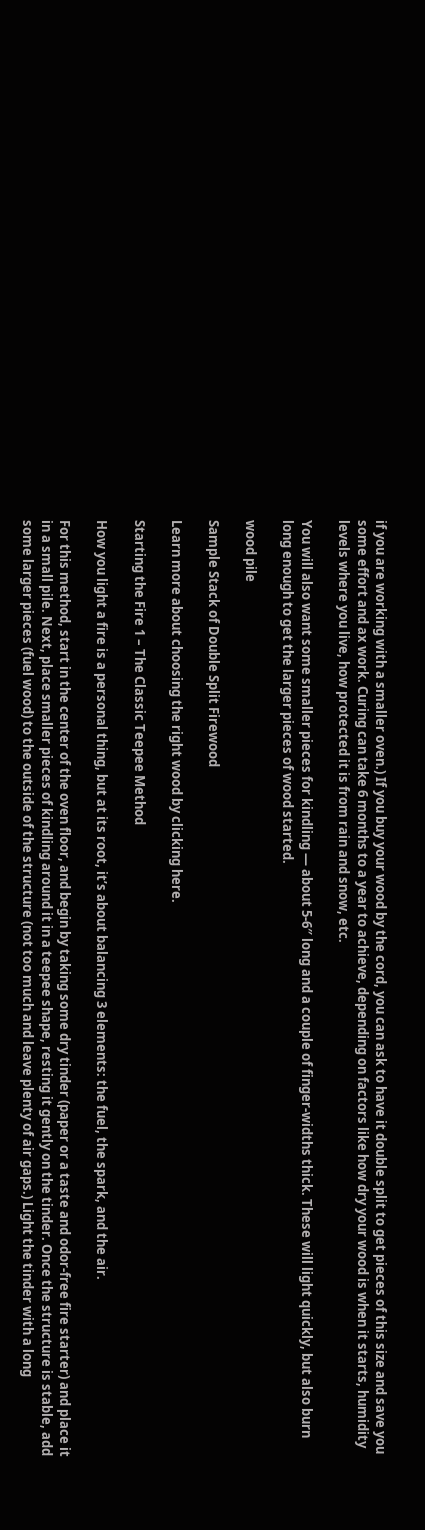if you are working with a smaller oven.) If you buy your wood by the cord, you can ask to have it double split to get pieces of this size and save you some effort and ax work. Curing can take 6 months to a year to achieve, depending on factors like how dry your wood is when it starts, humidity levels where you live, how protected it is from rain and snow, etc.

You will also want some smaller pieces for kindling — about 5-6″ long and a couple of finger-widths thick. These will light quickly, but also burn long enough to get the larger pieces of wood started.

wood pile

Sample Stack of Double Split Firewood

Learn more about choosing the right wood by clicking here.

Starting the Fire 1 – The Classic Teepee Method

How you light a fire is a personal thing, but at its root, it’s about balancing 3 elements: the fuel, the spark, and the air.

For this method, start in the center of the oven floor, and begin by taking some dry tinder (paper or a taste and odor-free fire starter) and place it in a small pile. Next, place smaller pieces of kindling around it in a teepee shape, resting it gently on the tinder. Once the structure is stable, add some larger pieces (fuel wood) to the outside of the structure (not too much and leave plenty of air gaps.) Light the tinder with a long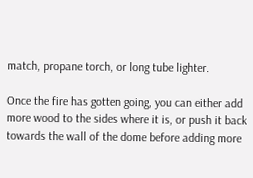match, propane torch, or long tube lighter.

Once the fire has gotten going, you can either add more wood to the sides where it is, or push it back towards the wall of the dome before adding more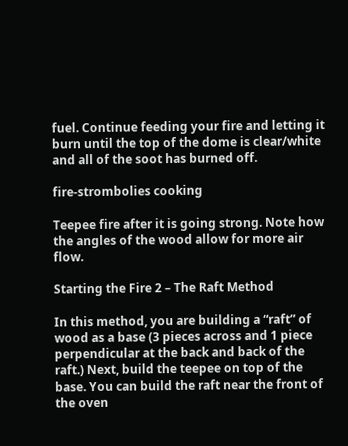fuel. Continue feeding your fire and letting it burn until the top of the dome is clear/white and all of the soot has burned off.

fire-strombolies cooking

Teepee fire after it is going strong. Note how the angles of the wood allow for more air flow.

Starting the Fire 2 – The Raft Method

In this method, you are building a “raft” of wood as a base (3 pieces across and 1 piece perpendicular at the back and back of the raft.) Next, build the teepee on top of the base. You can build the raft near the front of the oven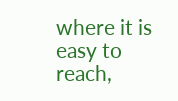where it is easy to reach,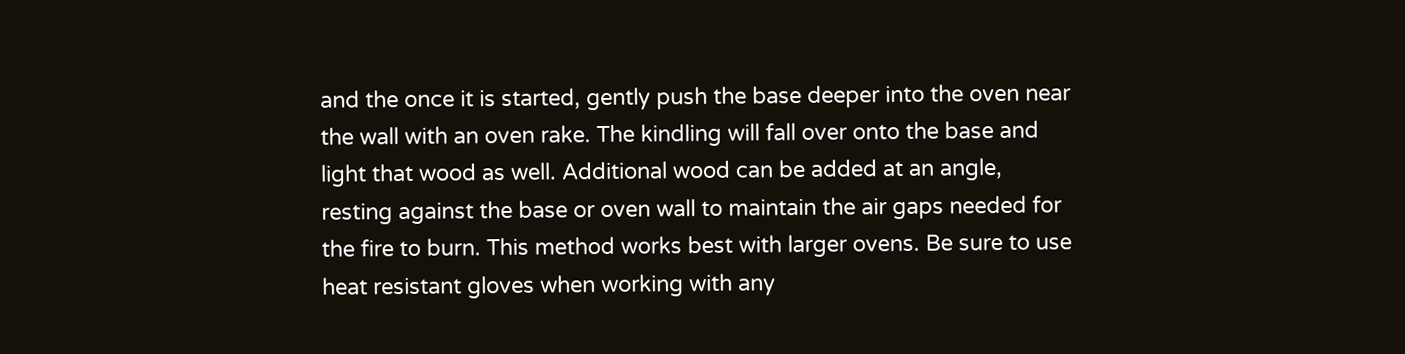and the once it is started, gently push the base deeper into the oven near the wall with an oven rake. The kindling will fall over onto the base and light that wood as well. Additional wood can be added at an angle, resting against the base or oven wall to maintain the air gaps needed for the fire to burn. This method works best with larger ovens. Be sure to use heat resistant gloves when working with any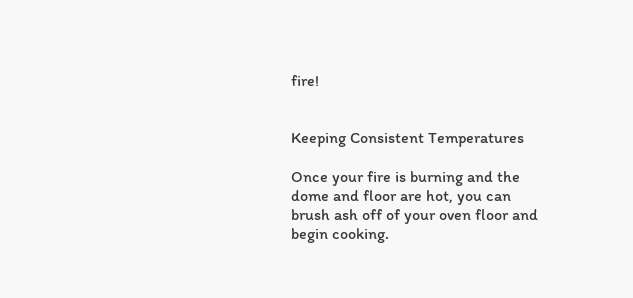fire!


Keeping Consistent Temperatures

Once your fire is burning and the dome and floor are hot, you can brush ash off of your oven floor and begin cooking.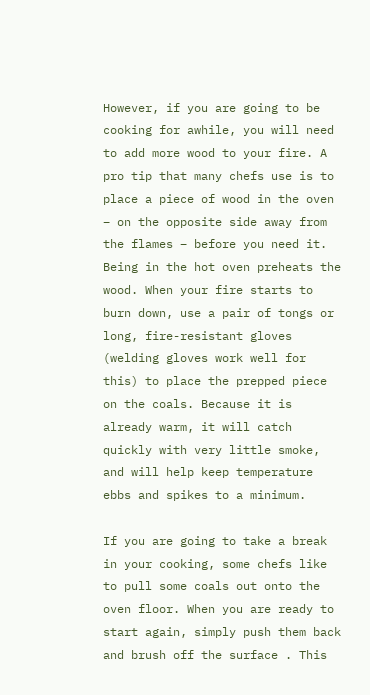However, if you are going to be cooking for awhile, you will need to add more wood to your fire. A pro tip that many chefs use is to place a piece of wood in the oven – on the opposite side away from the flames – before you need it. Being in the hot oven preheats the wood. When your fire starts to burn down, use a pair of tongs or long, fire-resistant gloves (welding gloves work well for this) to place the prepped piece on the coals. Because it is already warm, it will catch quickly with very little smoke, and will help keep temperature ebbs and spikes to a minimum.

If you are going to take a break in your cooking, some chefs like to pull some coals out onto the oven floor. When you are ready to start again, simply push them back and brush off the surface . This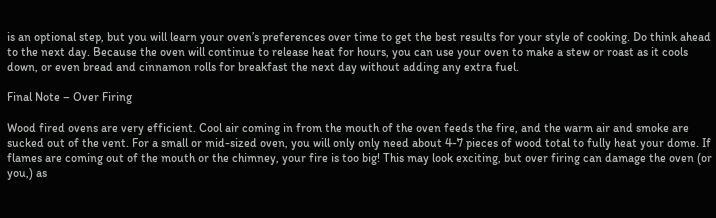is an optional step, but you will learn your oven’s preferences over time to get the best results for your style of cooking. Do think ahead to the next day. Because the oven will continue to release heat for hours, you can use your oven to make a stew or roast as it cools down, or even bread and cinnamon rolls for breakfast the next day without adding any extra fuel.

Final Note – Over Firing

Wood fired ovens are very efficient. Cool air coming in from the mouth of the oven feeds the fire, and the warm air and smoke are sucked out of the vent. For a small or mid-sized oven, you will only only need about 4-7 pieces of wood total to fully heat your dome. If flames are coming out of the mouth or the chimney, your fire is too big! This may look exciting, but over firing can damage the oven (or you,) as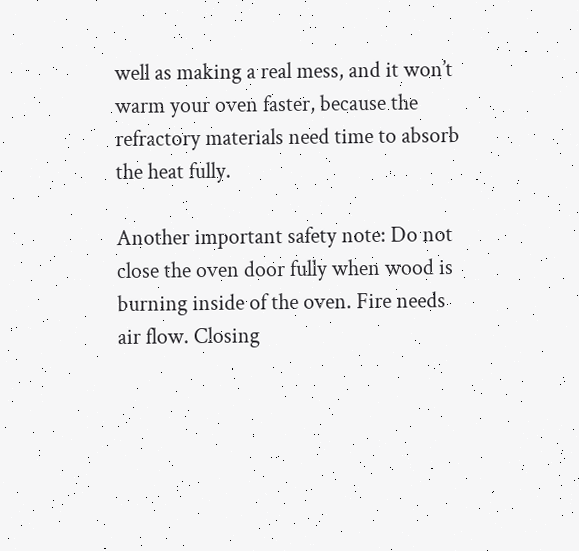well as making a real mess, and it won’t warm your oven faster, because the refractory materials need time to absorb the heat fully.

Another important safety note: Do not close the oven door fully when wood is burning inside of the oven. Fire needs air flow. Closing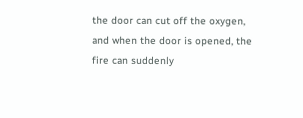the door can cut off the oxygen, and when the door is opened, the fire can suddenly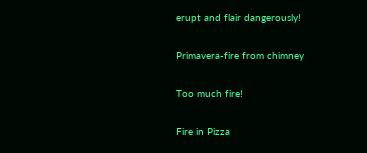erupt and flair dangerously!

Primavera-fire from chimney

Too much fire!

Fire in Pizza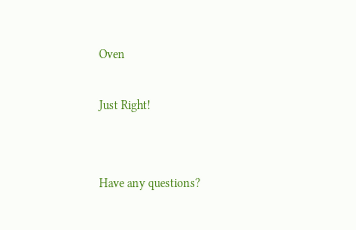Oven

Just Right!


Have any questions?